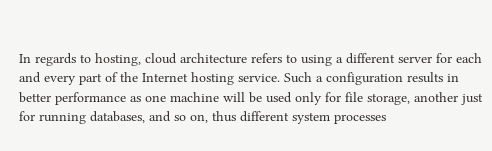In regards to hosting, cloud architecture refers to using a different server for each and every part of the Internet hosting service. Such a configuration results in better performance as one machine will be used only for file storage, another just for running databases, and so on, thus different system processes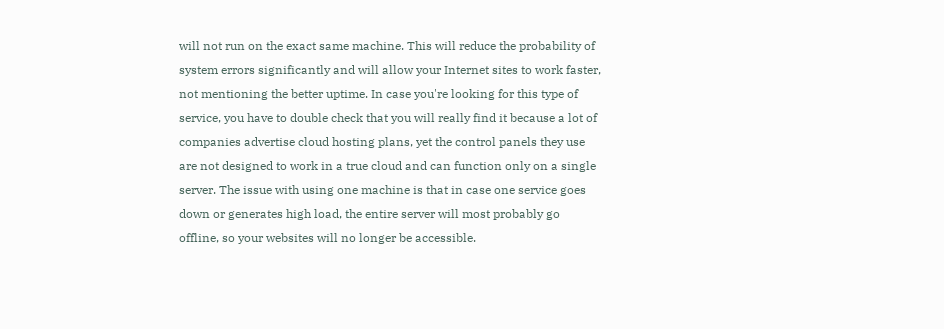will not run on the exact same machine. This will reduce the probability of system errors significantly and will allow your Internet sites to work faster, not mentioning the better uptime. In case you're looking for this type of service, you have to double check that you will really find it because a lot of companies advertise cloud hosting plans, yet the control panels they use are not designed to work in a true cloud and can function only on a single server. The issue with using one machine is that in case one service goes down or generates high load, the entire server will most probably go offline, so your websites will no longer be accessible.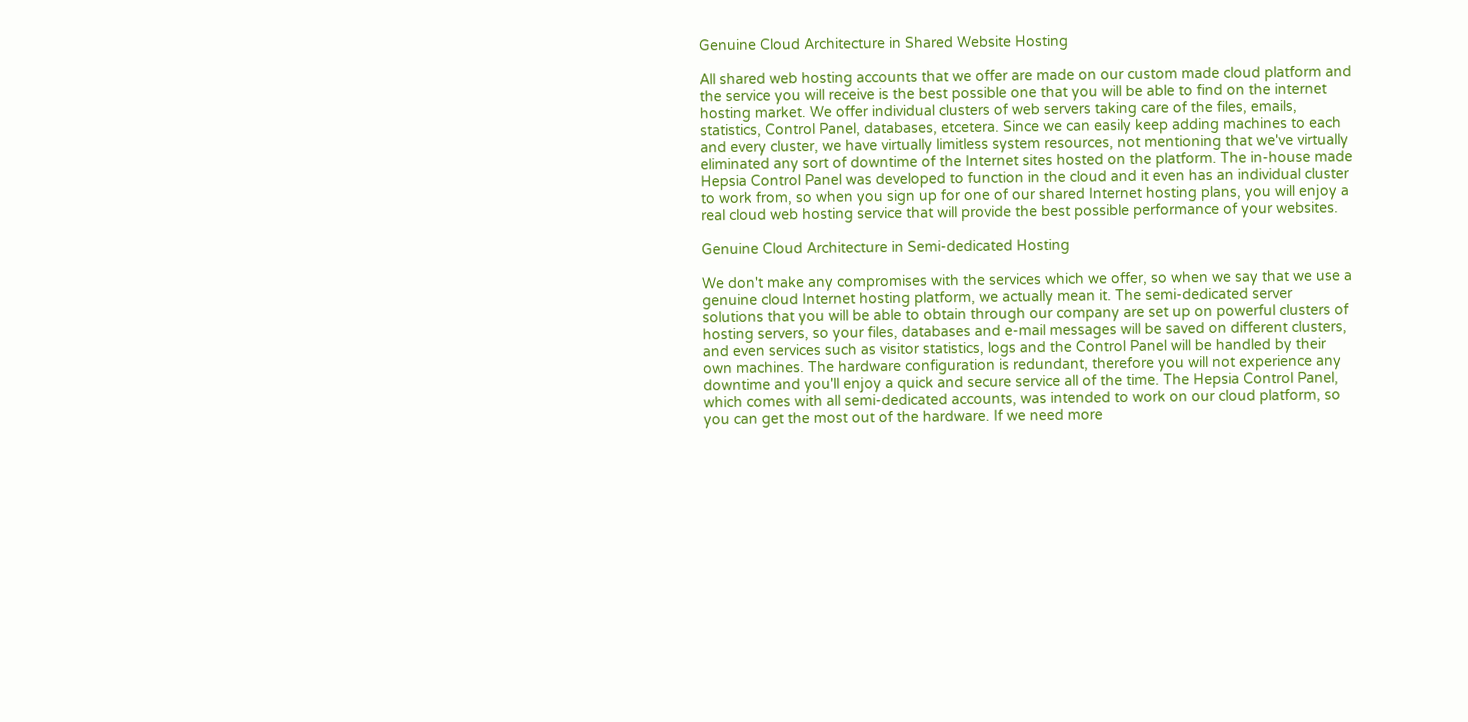Genuine Cloud Architecture in Shared Website Hosting

All shared web hosting accounts that we offer are made on our custom made cloud platform and the service you will receive is the best possible one that you will be able to find on the internet hosting market. We offer individual clusters of web servers taking care of the files, emails, statistics, Control Panel, databases, etcetera. Since we can easily keep adding machines to each and every cluster, we have virtually limitless system resources, not mentioning that we've virtually eliminated any sort of downtime of the Internet sites hosted on the platform. The in-house made Hepsia Control Panel was developed to function in the cloud and it even has an individual cluster to work from, so when you sign up for one of our shared Internet hosting plans, you will enjoy a real cloud web hosting service that will provide the best possible performance of your websites.

Genuine Cloud Architecture in Semi-dedicated Hosting

We don't make any compromises with the services which we offer, so when we say that we use a genuine cloud Internet hosting platform, we actually mean it. The semi-dedicated server solutions that you will be able to obtain through our company are set up on powerful clusters of hosting servers, so your files, databases and e-mail messages will be saved on different clusters, and even services such as visitor statistics, logs and the Control Panel will be handled by their own machines. The hardware configuration is redundant, therefore you will not experience any downtime and you'll enjoy a quick and secure service all of the time. The Hepsia Control Panel, which comes with all semi-dedicated accounts, was intended to work on our cloud platform, so you can get the most out of the hardware. If we need more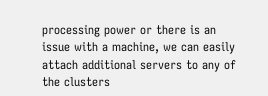processing power or there is an issue with a machine, we can easily attach additional servers to any of the clusters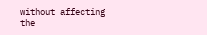without affecting the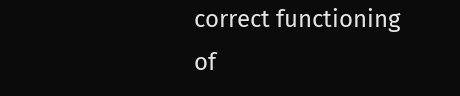correct functioning of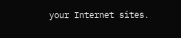your Internet sites.